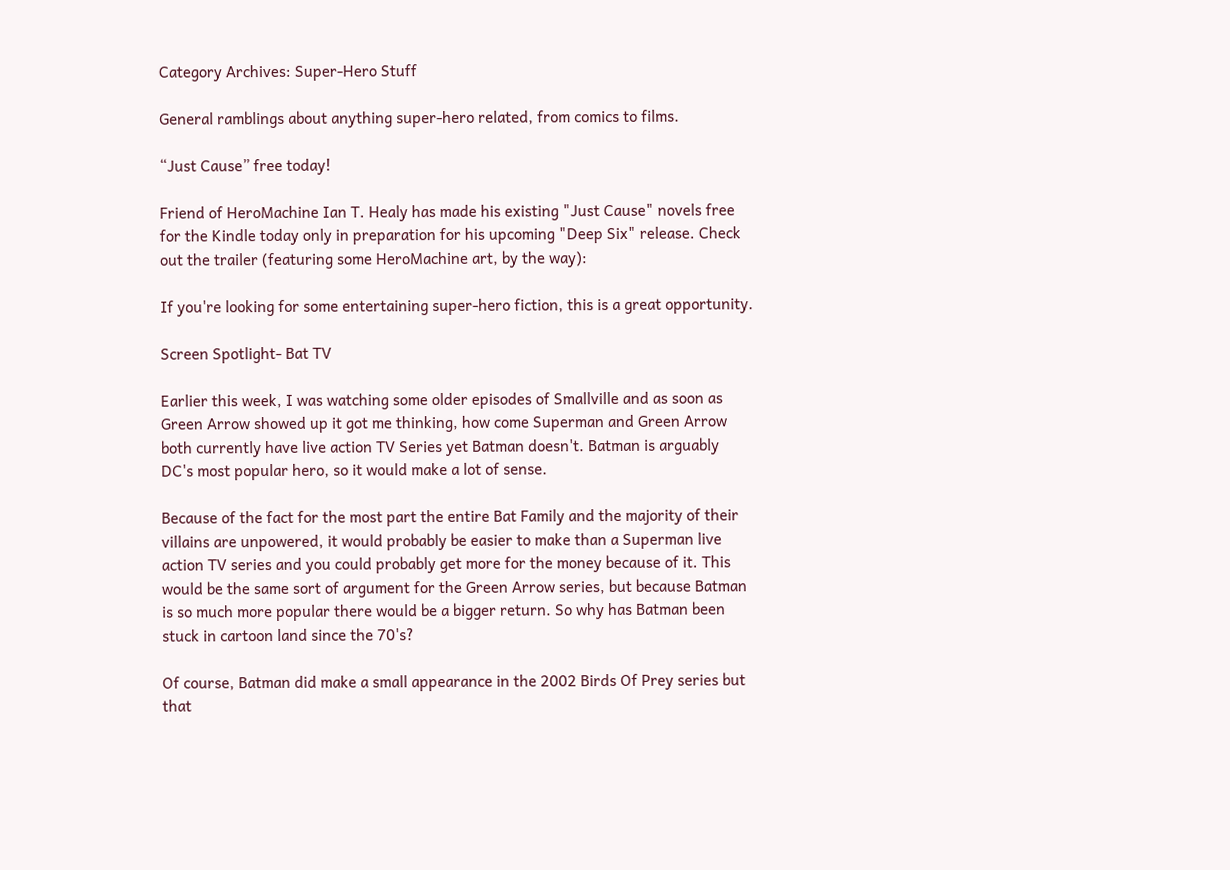Category Archives: Super-Hero Stuff

General ramblings about anything super-hero related, from comics to films.

“Just Cause” free today!

Friend of HeroMachine Ian T. Healy has made his existing "Just Cause" novels free for the Kindle today only in preparation for his upcoming "Deep Six" release. Check out the trailer (featuring some HeroMachine art, by the way):

If you're looking for some entertaining super-hero fiction, this is a great opportunity.

Screen Spotlight- Bat TV

Earlier this week, I was watching some older episodes of Smallville and as soon as Green Arrow showed up it got me thinking, how come Superman and Green Arrow both currently have live action TV Series yet Batman doesn't. Batman is arguably DC's most popular hero, so it would make a lot of sense.

Because of the fact for the most part the entire Bat Family and the majority of their villains are unpowered, it would probably be easier to make than a Superman live action TV series and you could probably get more for the money because of it. This would be the same sort of argument for the Green Arrow series, but because Batman is so much more popular there would be a bigger return. So why has Batman been stuck in cartoon land since the 70's?

Of course, Batman did make a small appearance in the 2002 Birds Of Prey series but that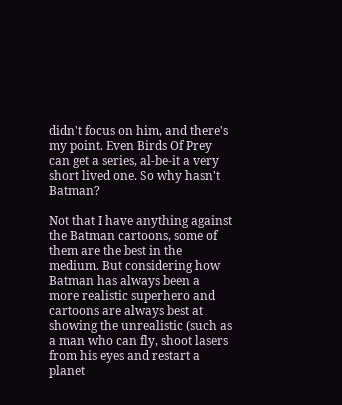didn't focus on him, and there's my point. Even Birds Of Prey can get a series, al-be-it a very short lived one. So why hasn't Batman?

Not that I have anything against the Batman cartoons, some of them are the best in the medium. But considering how Batman has always been a more realistic superhero and cartoons are always best at showing the unrealistic (such as a man who can fly, shoot lasers from his eyes and restart a planet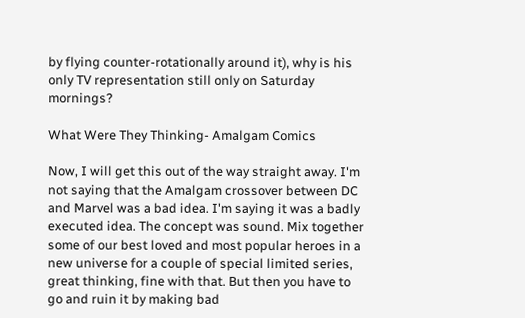by flying counter-rotationally around it), why is his only TV representation still only on Saturday mornings?

What Were They Thinking- Amalgam Comics

Now, I will get this out of the way straight away. I'm not saying that the Amalgam crossover between DC and Marvel was a bad idea. I'm saying it was a badly executed idea. The concept was sound. Mix together some of our best loved and most popular heroes in a new universe for a couple of special limited series, great thinking, fine with that. But then you have to go and ruin it by making bad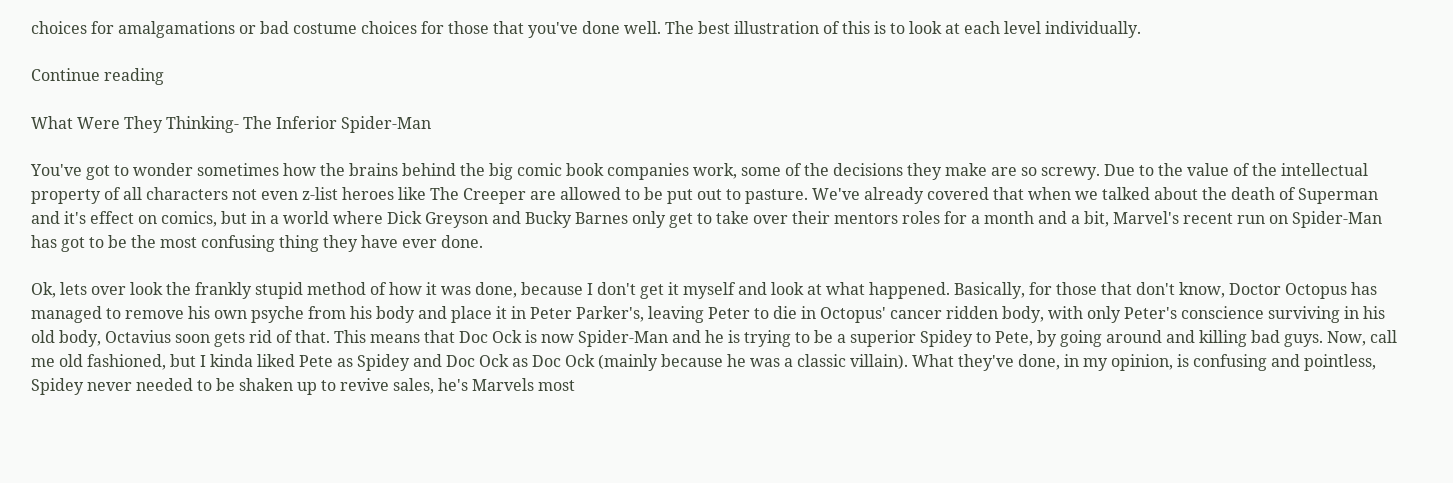choices for amalgamations or bad costume choices for those that you've done well. The best illustration of this is to look at each level individually.

Continue reading

What Were They Thinking- The Inferior Spider-Man

You've got to wonder sometimes how the brains behind the big comic book companies work, some of the decisions they make are so screwy. Due to the value of the intellectual property of all characters not even z-list heroes like The Creeper are allowed to be put out to pasture. We've already covered that when we talked about the death of Superman and it's effect on comics, but in a world where Dick Greyson and Bucky Barnes only get to take over their mentors roles for a month and a bit, Marvel's recent run on Spider-Man has got to be the most confusing thing they have ever done.

Ok, lets over look the frankly stupid method of how it was done, because I don't get it myself and look at what happened. Basically, for those that don't know, Doctor Octopus has managed to remove his own psyche from his body and place it in Peter Parker's, leaving Peter to die in Octopus' cancer ridden body, with only Peter's conscience surviving in his old body, Octavius soon gets rid of that. This means that Doc Ock is now Spider-Man and he is trying to be a superior Spidey to Pete, by going around and killing bad guys. Now, call me old fashioned, but I kinda liked Pete as Spidey and Doc Ock as Doc Ock (mainly because he was a classic villain). What they've done, in my opinion, is confusing and pointless, Spidey never needed to be shaken up to revive sales, he's Marvels most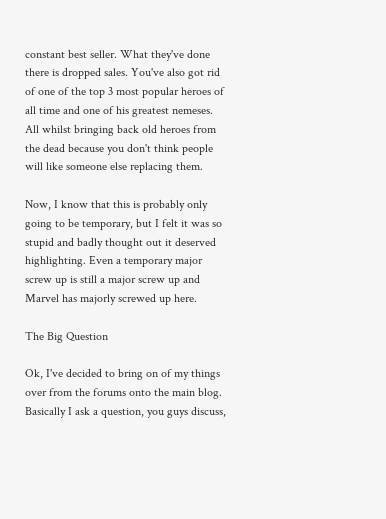constant best seller. What they've done there is dropped sales. You've also got rid of one of the top 3 most popular heroes of all time and one of his greatest nemeses. All whilst bringing back old heroes from the dead because you don't think people will like someone else replacing them.

Now, I know that this is probably only going to be temporary, but I felt it was so stupid and badly thought out it deserved highlighting. Even a temporary major screw up is still a major screw up and Marvel has majorly screwed up here.

The Big Question

Ok, I've decided to bring on of my things over from the forums onto the main blog. Basically I ask a question, you guys discuss,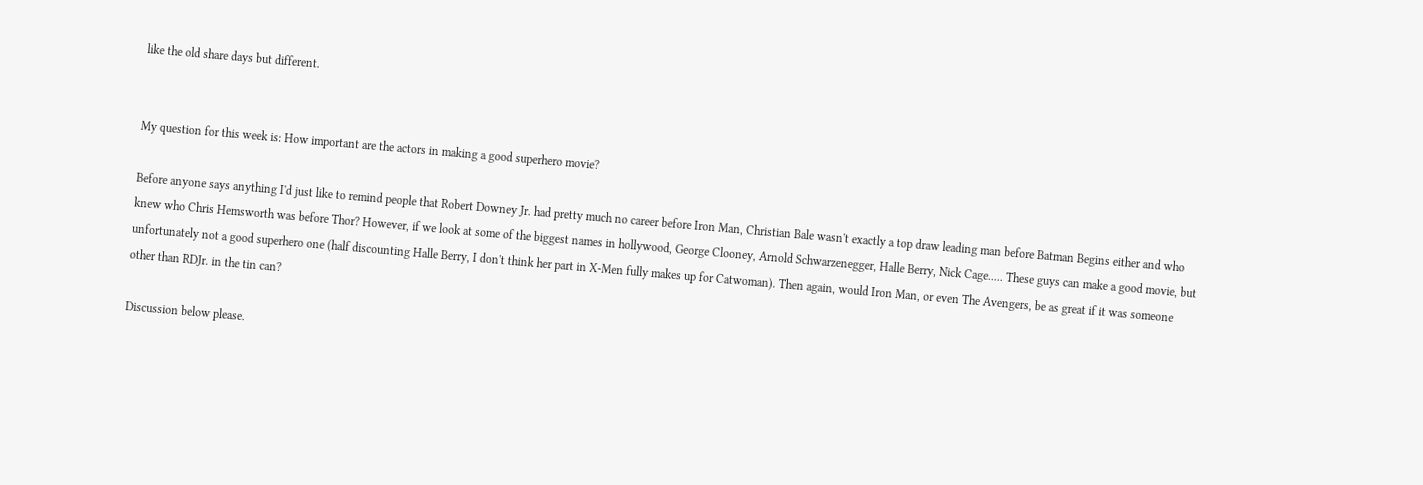like the old share days but different.


My question for this week is: How important are the actors in making a good superhero movie?

Before anyone says anything I'd just like to remind people that Robert Downey Jr. had pretty much no career before Iron Man, Christian Bale wasn't exactly a top draw leading man before Batman Begins either and who knew who Chris Hemsworth was before Thor? However, if we look at some of the biggest names in hollywood, George Clooney, Arnold Schwarzenegger, Halle Berry, Nick Cage..... These guys can make a good movie, but unfortunately not a good superhero one (half discounting Halle Berry, I don't think her part in X-Men fully makes up for Catwoman). Then again, would Iron Man, or even The Avengers, be as great if it was someone other than RDJr. in the tin can?

Discussion below please.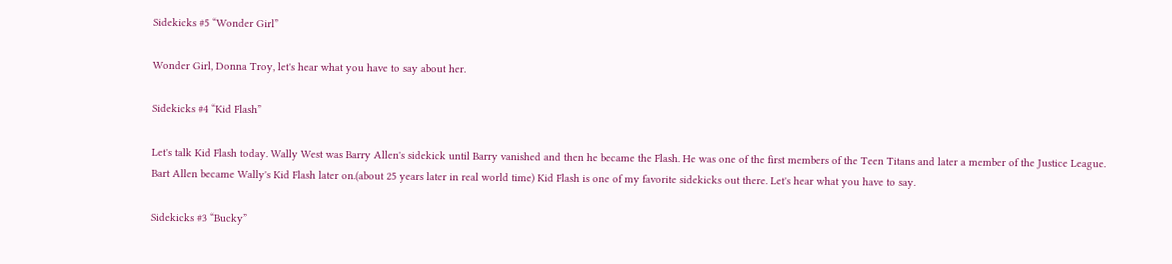Sidekicks #5 “Wonder Girl”

Wonder Girl, Donna Troy, let's hear what you have to say about her.

Sidekicks #4 “Kid Flash”

Let's talk Kid Flash today. Wally West was Barry Allen's sidekick until Barry vanished and then he became the Flash. He was one of the first members of the Teen Titans and later a member of the Justice League. Bart Allen became Wally's Kid Flash later on.(about 25 years later in real world time) Kid Flash is one of my favorite sidekicks out there. Let's hear what you have to say.

Sidekicks #3 “Bucky”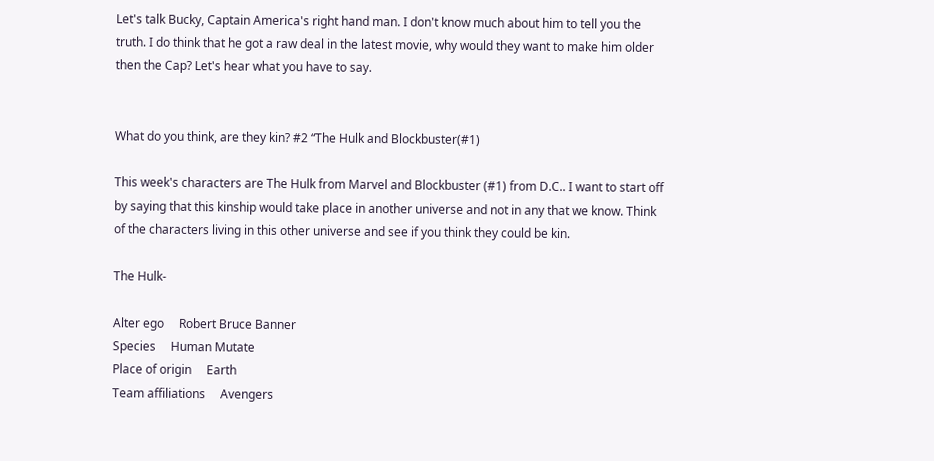Let's talk Bucky, Captain America's right hand man. I don't know much about him to tell you the truth. I do think that he got a raw deal in the latest movie, why would they want to make him older then the Cap? Let's hear what you have to say.


What do you think, are they kin? #2 “The Hulk and Blockbuster(#1)

This week's characters are The Hulk from Marvel and Blockbuster (#1) from D.C.. I want to start off by saying that this kinship would take place in another universe and not in any that we know. Think of the characters living in this other universe and see if you think they could be kin.

The Hulk-

Alter ego     Robert Bruce Banner
Species     Human Mutate
Place of origin     Earth
Team affiliations     Avengers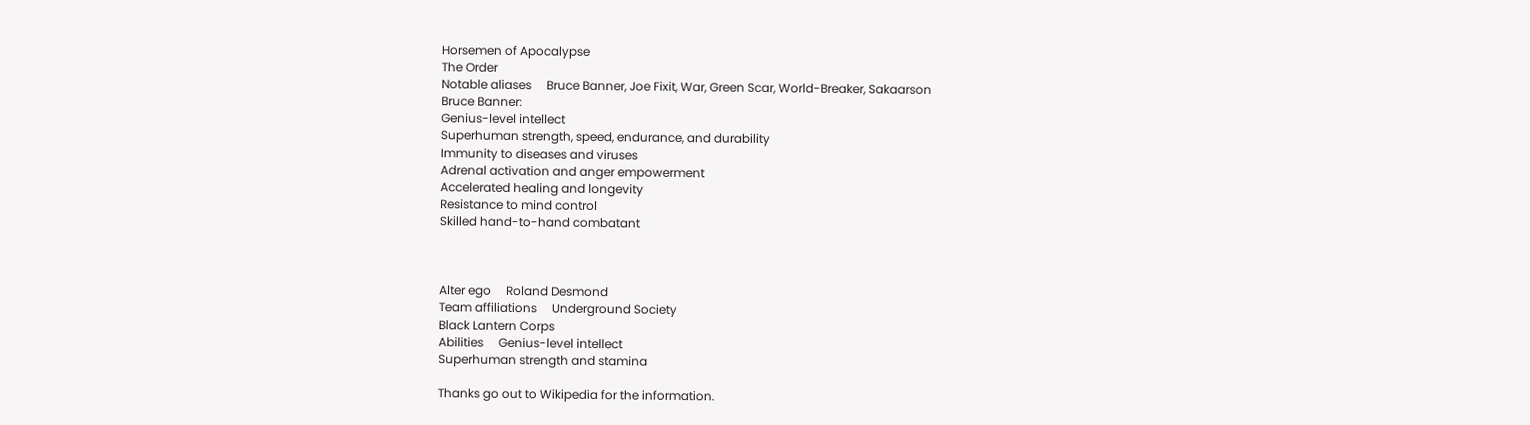Horsemen of Apocalypse
The Order
Notable aliases     Bruce Banner, Joe Fixit, War, Green Scar, World-Breaker, Sakaarson
Bruce Banner:
Genius-level intellect
Superhuman strength, speed, endurance, and durability
Immunity to diseases and viruses
Adrenal activation and anger empowerment
Accelerated healing and longevity
Resistance to mind control
Skilled hand-to-hand combatant



Alter ego     Roland Desmond
Team affiliations     Underground Society
Black Lantern Corps
Abilities     Genius-level intellect
Superhuman strength and stamina

Thanks go out to Wikipedia for the information.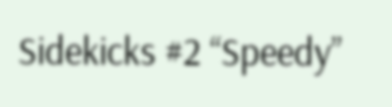Sidekicks #2 “Speedy”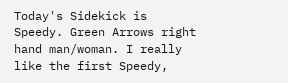Today's Sidekick is Speedy. Green Arrows right hand man/woman. I really like the first Speedy,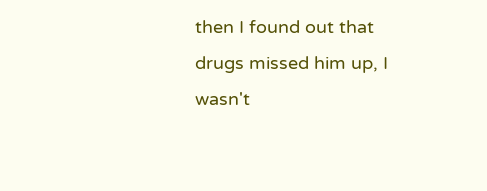then I found out that drugs missed him up, I wasn't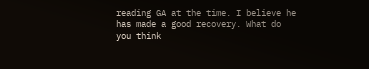reading GA at the time. I believe he has made a good recovery. What do you think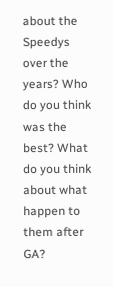about the Speedys over the years? Who do you think was the best? What do you think about what happen to them after GA?